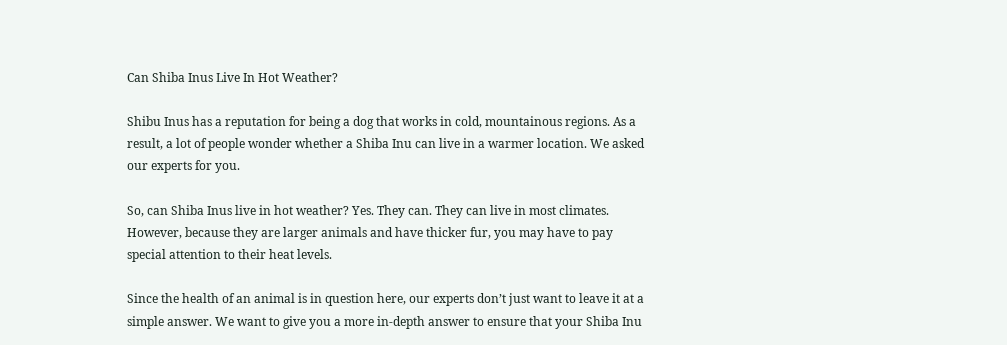Can Shiba Inus Live In Hot Weather?

Shibu Inus has a reputation for being a dog that works in cold, mountainous regions. As a result, a lot of people wonder whether a Shiba Inu can live in a warmer location. We asked our experts for you.

So, can Shiba Inus live in hot weather? Yes. They can. They can live in most climates. However, because they are larger animals and have thicker fur, you may have to pay special attention to their heat levels.

Since the health of an animal is in question here, our experts don’t just want to leave it at a simple answer. We want to give you a more in-depth answer to ensure that your Shiba Inu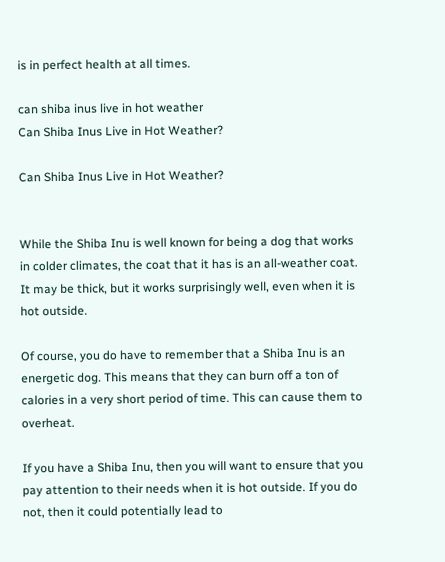is in perfect health at all times.

can shiba inus live in hot weather
Can Shiba Inus Live in Hot Weather?

Can Shiba Inus Live in Hot Weather?


While the Shiba Inu is well known for being a dog that works in colder climates, the coat that it has is an all-weather coat. It may be thick, but it works surprisingly well, even when it is hot outside.

Of course, you do have to remember that a Shiba Inu is an energetic dog. This means that they can burn off a ton of calories in a very short period of time. This can cause them to overheat.

If you have a Shiba Inu, then you will want to ensure that you pay attention to their needs when it is hot outside. If you do not, then it could potentially lead to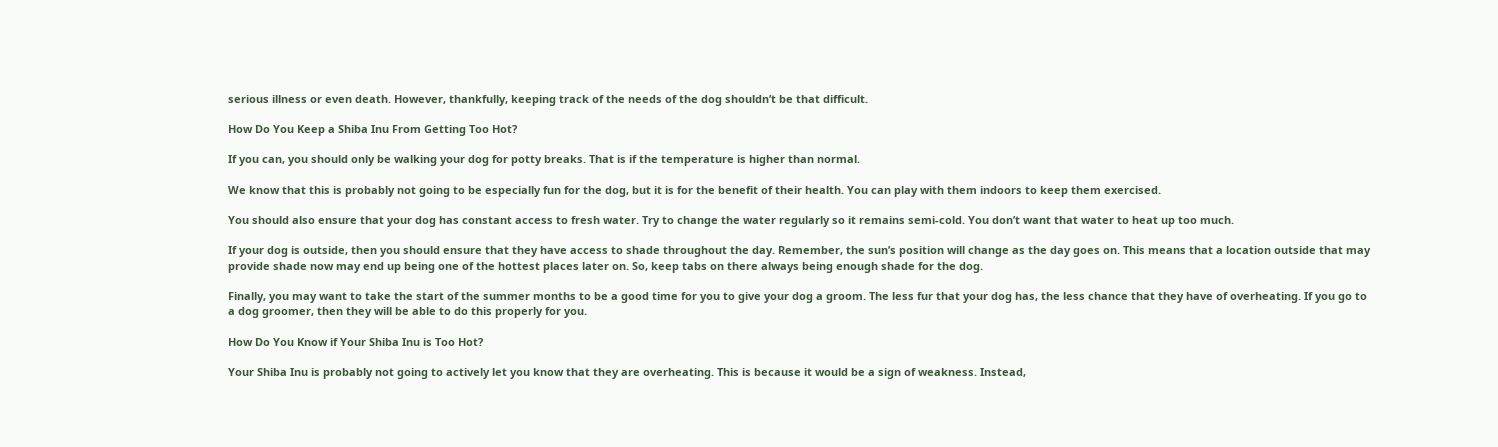serious illness or even death. However, thankfully, keeping track of the needs of the dog shouldn’t be that difficult.

How Do You Keep a Shiba Inu From Getting Too Hot?

If you can, you should only be walking your dog for potty breaks. That is if the temperature is higher than normal.

We know that this is probably not going to be especially fun for the dog, but it is for the benefit of their health. You can play with them indoors to keep them exercised.

You should also ensure that your dog has constant access to fresh water. Try to change the water regularly so it remains semi-cold. You don’t want that water to heat up too much.

If your dog is outside, then you should ensure that they have access to shade throughout the day. Remember, the sun’s position will change as the day goes on. This means that a location outside that may provide shade now may end up being one of the hottest places later on. So, keep tabs on there always being enough shade for the dog.

Finally, you may want to take the start of the summer months to be a good time for you to give your dog a groom. The less fur that your dog has, the less chance that they have of overheating. If you go to a dog groomer, then they will be able to do this properly for you.

How Do You Know if Your Shiba Inu is Too Hot?

Your Shiba Inu is probably not going to actively let you know that they are overheating. This is because it would be a sign of weakness. Instead,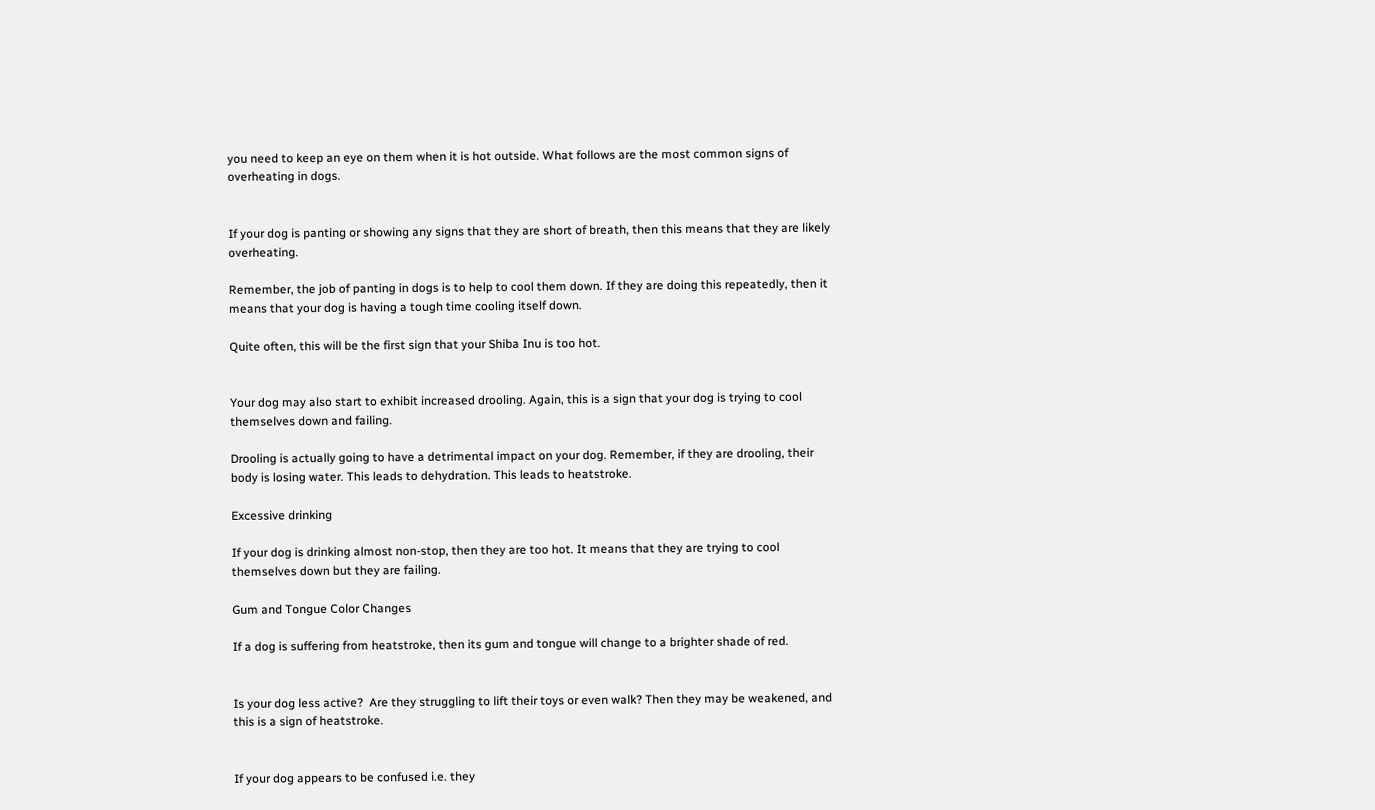you need to keep an eye on them when it is hot outside. What follows are the most common signs of overheating in dogs.


If your dog is panting or showing any signs that they are short of breath, then this means that they are likely overheating.

Remember, the job of panting in dogs is to help to cool them down. If they are doing this repeatedly, then it means that your dog is having a tough time cooling itself down.

Quite often, this will be the first sign that your Shiba Inu is too hot.


Your dog may also start to exhibit increased drooling. Again, this is a sign that your dog is trying to cool themselves down and failing.

Drooling is actually going to have a detrimental impact on your dog. Remember, if they are drooling, their body is losing water. This leads to dehydration. This leads to heatstroke.

Excessive drinking

If your dog is drinking almost non-stop, then they are too hot. It means that they are trying to cool themselves down but they are failing.

Gum and Tongue Color Changes

If a dog is suffering from heatstroke, then its gum and tongue will change to a brighter shade of red.


Is your dog less active?  Are they struggling to lift their toys or even walk? Then they may be weakened, and this is a sign of heatstroke.


If your dog appears to be confused i.e. they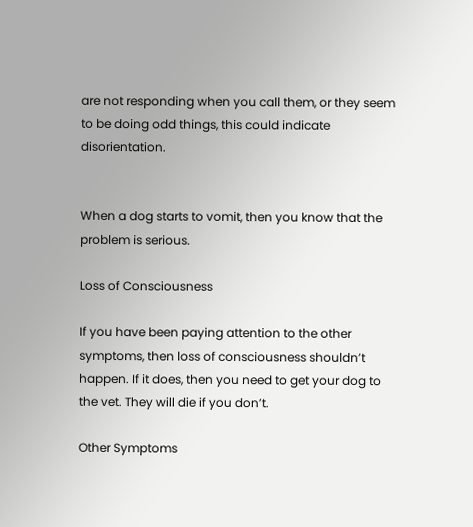are not responding when you call them, or they seem to be doing odd things, this could indicate disorientation.


When a dog starts to vomit, then you know that the problem is serious.

Loss of Consciousness

If you have been paying attention to the other symptoms, then loss of consciousness shouldn’t happen. If it does, then you need to get your dog to the vet. They will die if you don’t.

Other Symptoms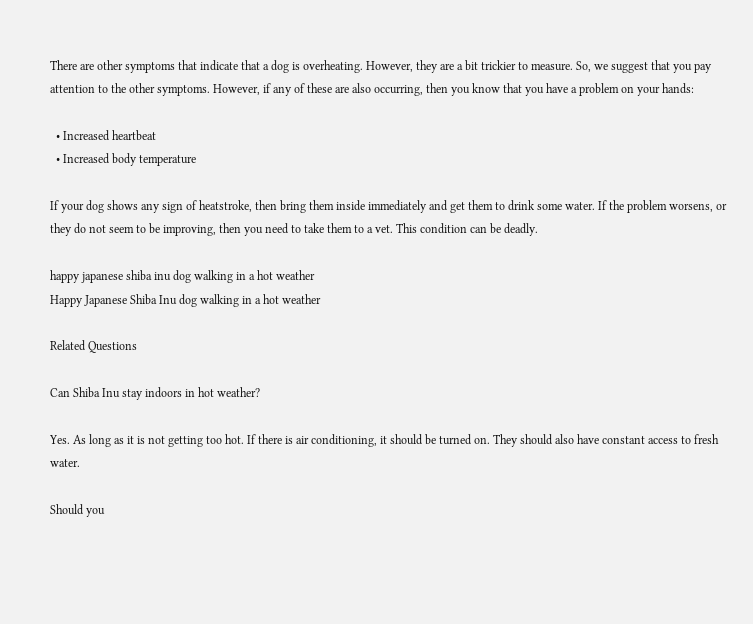There are other symptoms that indicate that a dog is overheating. However, they are a bit trickier to measure. So, we suggest that you pay attention to the other symptoms. However, if any of these are also occurring, then you know that you have a problem on your hands:

  • Increased heartbeat
  • Increased body temperature

If your dog shows any sign of heatstroke, then bring them inside immediately and get them to drink some water. If the problem worsens, or they do not seem to be improving, then you need to take them to a vet. This condition can be deadly.

happy japanese shiba inu dog walking in a hot weather
Happy Japanese Shiba Inu dog walking in a hot weather

Related Questions

Can Shiba Inu stay indoors in hot weather?

Yes. As long as it is not getting too hot. If there is air conditioning, it should be turned on. They should also have constant access to fresh water.

Should you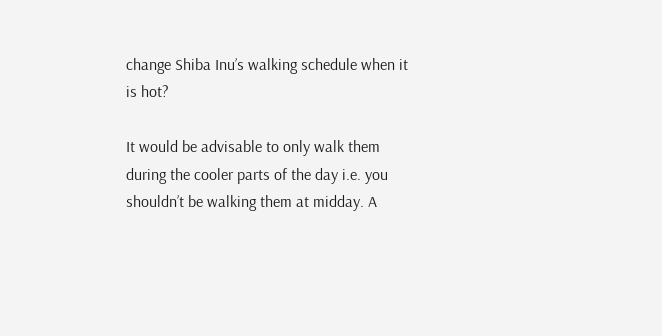change Shiba Inu’s walking schedule when it is hot?

It would be advisable to only walk them during the cooler parts of the day i.e. you shouldn’t be walking them at midday. A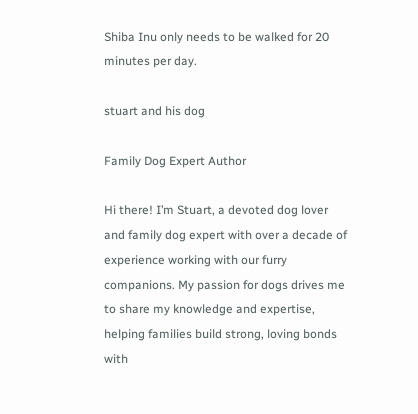Shiba Inu only needs to be walked for 20 minutes per day.

stuart and his dog

Family Dog Expert Author

Hi there! I’m Stuart, a devoted dog lover and family dog expert with over a decade of experience working with our furry companions. My passion for dogs drives me to share my knowledge and expertise, helping families build strong, loving bonds with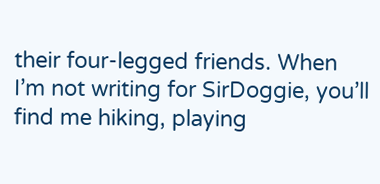their four-legged friends. When I’m not writing for SirDoggie, you’ll find me hiking, playing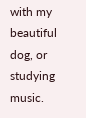with my beautiful dog, or studying music.